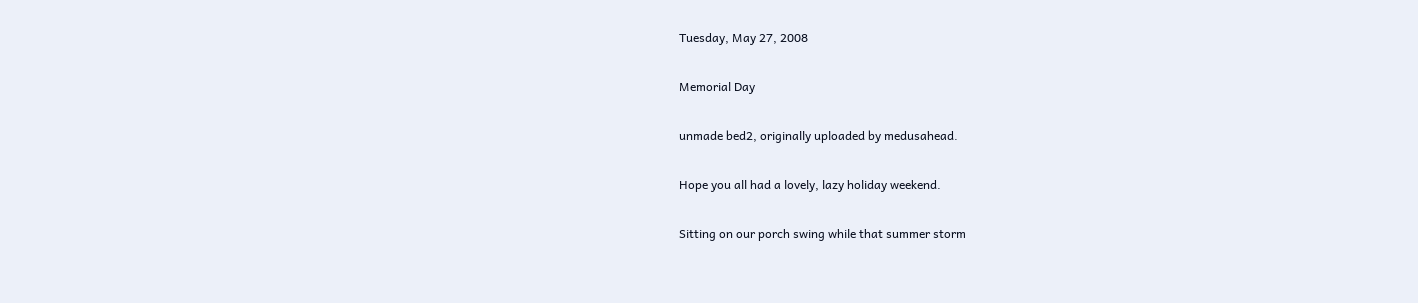Tuesday, May 27, 2008

Memorial Day

unmade bed2, originally uploaded by medusahead.

Hope you all had a lovely, lazy holiday weekend.

Sitting on our porch swing while that summer storm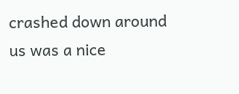crashed down around us was a nice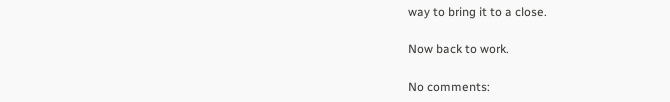way to bring it to a close.

Now back to work.

No comments: